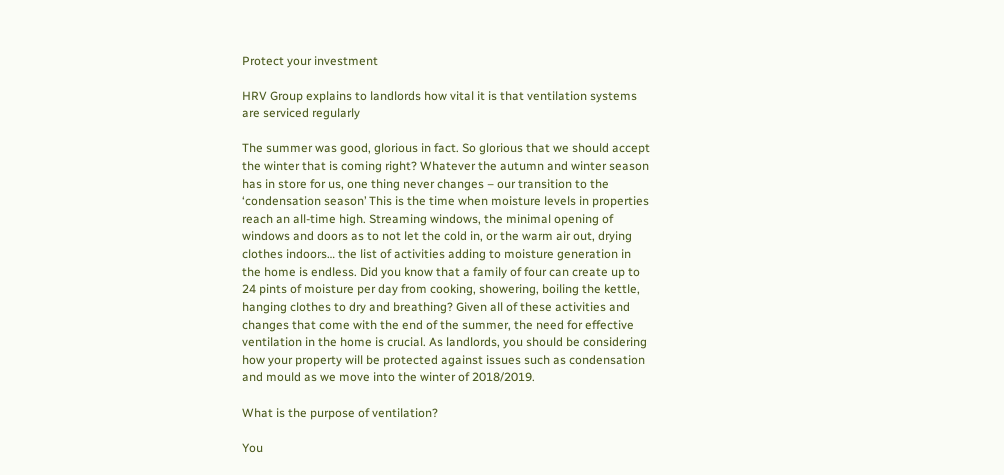Protect your investment

HRV Group explains to landlords how vital it is that ventilation systems are serviced regularly

The summer was good, glorious in fact. So glorious that we should accept the winter that is coming right? Whatever the autumn and winter season has in store for us, one thing never changes – our transition to the ‘condensation season’ This is the time when moisture levels in properties reach an all-time high. Streaming windows, the minimal opening of windows and doors as to not let the cold in, or the warm air out, drying clothes indoors… the list of activities adding to moisture generation in the home is endless. Did you know that a family of four can create up to 24 pints of moisture per day from cooking, showering, boiling the kettle, hanging clothes to dry and breathing? Given all of these activities and changes that come with the end of the summer, the need for effective ventilation in the home is crucial. As landlords, you should be considering how your property will be protected against issues such as condensation and mould as we move into the winter of 2018/2019.

What is the purpose of ventilation?

You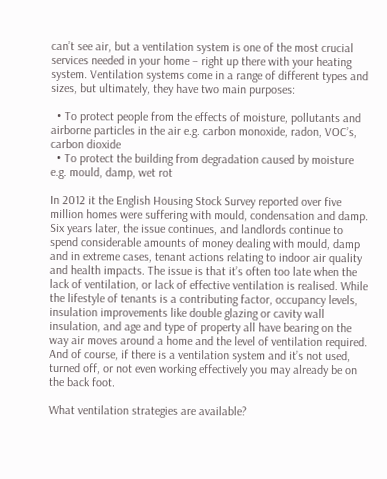can’t see air, but a ventilation system is one of the most crucial services needed in your home – right up there with your heating system. Ventilation systems come in a range of different types and sizes, but ultimately, they have two main purposes:

  • To protect people from the effects of moisture, pollutants and airborne particles in the air e.g. carbon monoxide, radon, VOC’s, carbon dioxide
  • To protect the building from degradation caused by moisture e.g. mould, damp, wet rot

In 2012 it the English Housing Stock Survey reported over five million homes were suffering with mould, condensation and damp. Six years later, the issue continues, and landlords continue to spend considerable amounts of money dealing with mould, damp and in extreme cases, tenant actions relating to indoor air quality and health impacts. The issue is that it’s often too late when the lack of ventilation, or lack of effective ventilation is realised. While the lifestyle of tenants is a contributing factor, occupancy levels, insulation improvements like double glazing or cavity wall insulation, and age and type of property all have bearing on the way air moves around a home and the level of ventilation required. And of course, if there is a ventilation system and it’s not used, turned off, or not even working effectively you may already be on the back foot.

What ventilation strategies are available?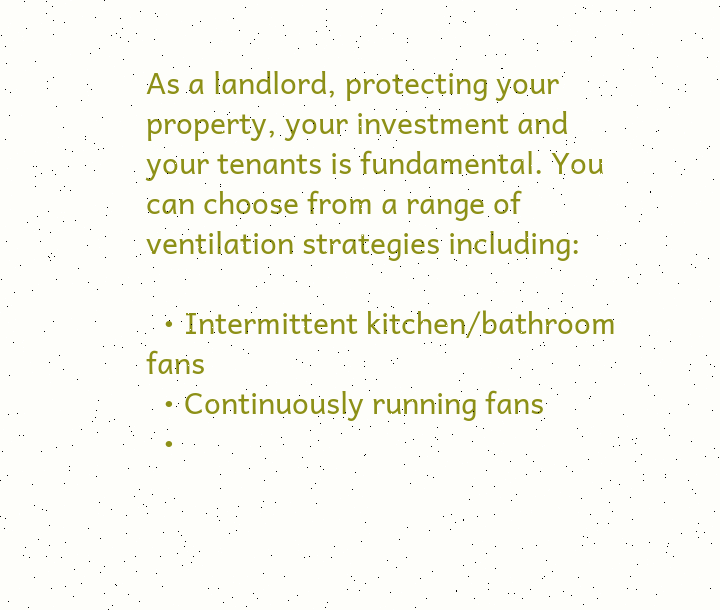As a landlord, protecting your property, your investment and your tenants is fundamental. You can choose from a range of ventilation strategies including:

  • Intermittent kitchen/bathroom fans
  • Continuously running fans
  •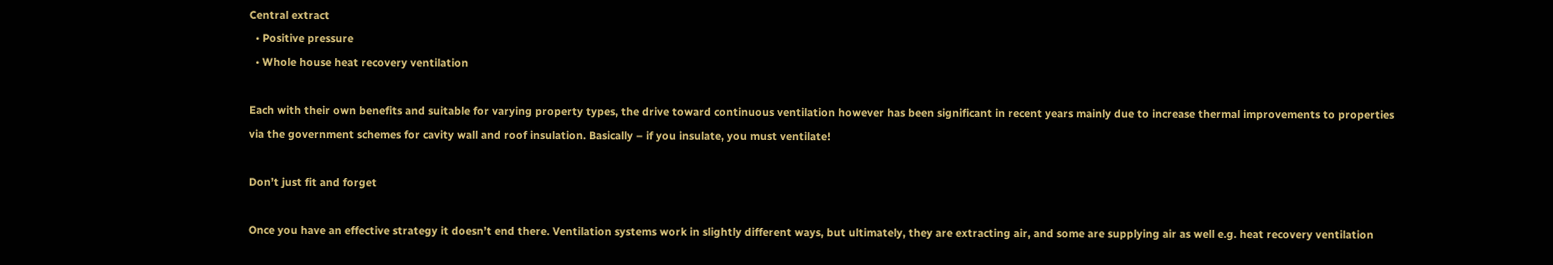Central extract
  • Positive pressure
  • Whole house heat recovery ventilation

Each with their own benefits and suitable for varying property types, the drive toward continuous ventilation however has been significant in recent years mainly due to increase thermal improvements to properties via the government schemes for cavity wall and roof insulation. Basically – if you insulate, you must ventilate!

Don’t just fit and forget

Once you have an effective strategy it doesn’t end there. Ventilation systems work in slightly different ways, but ultimately, they are extracting air, and some are supplying air as well e.g. heat recovery ventilation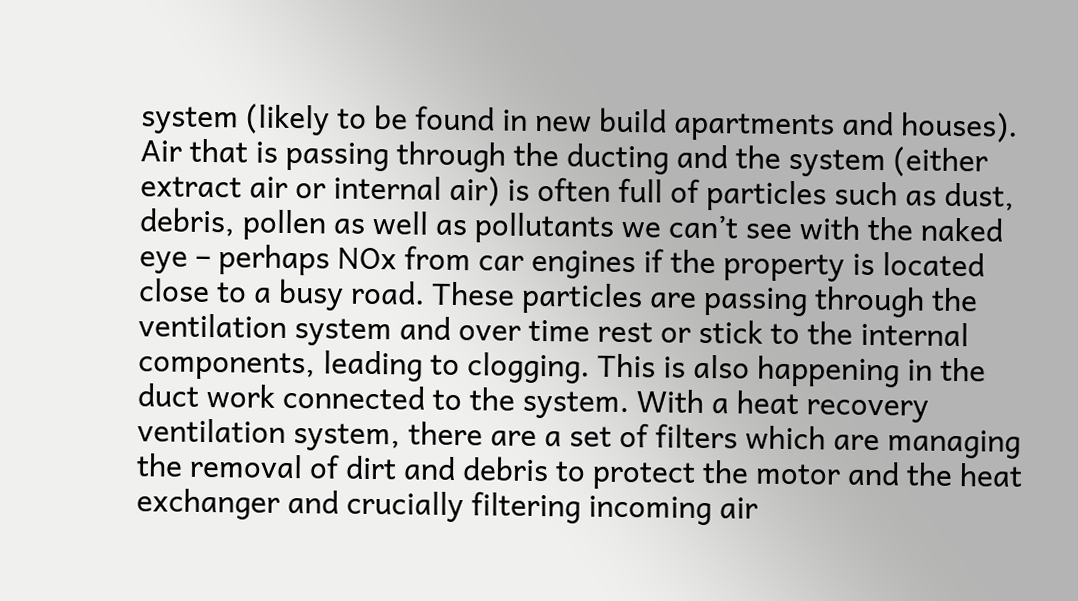system (likely to be found in new build apartments and houses). Air that is passing through the ducting and the system (either extract air or internal air) is often full of particles such as dust, debris, pollen as well as pollutants we can’t see with the naked eye – perhaps NOx from car engines if the property is located close to a busy road. These particles are passing through the ventilation system and over time rest or stick to the internal components, leading to clogging. This is also happening in the duct work connected to the system. With a heat recovery ventilation system, there are a set of filters which are managing the removal of dirt and debris to protect the motor and the heat exchanger and crucially filtering incoming air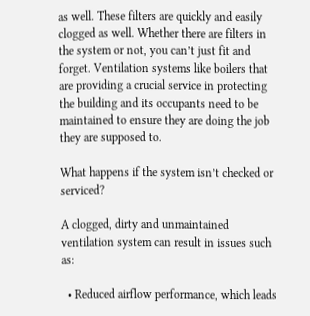as well. These filters are quickly and easily clogged as well. Whether there are filters in the system or not, you can’t just fit and forget. Ventilation systems like boilers that are providing a crucial service in protecting the building and its occupants need to be maintained to ensure they are doing the job they are supposed to.

What happens if the system isn’t checked or serviced?

A clogged, dirty and unmaintained ventilation system can result in issues such as:

  • Reduced airflow performance, which leads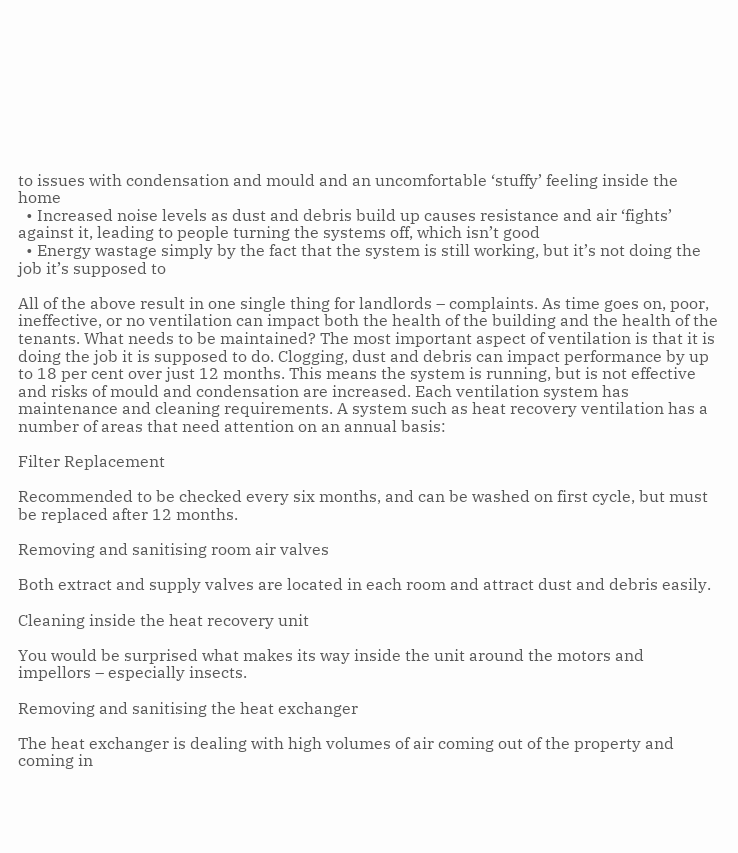to issues with condensation and mould and an uncomfortable ‘stuffy’ feeling inside the home
  • Increased noise levels as dust and debris build up causes resistance and air ‘fights’ against it, leading to people turning the systems off, which isn’t good
  • Energy wastage simply by the fact that the system is still working, but it’s not doing the job it’s supposed to

All of the above result in one single thing for landlords – complaints. As time goes on, poor, ineffective, or no ventilation can impact both the health of the building and the health of the tenants. What needs to be maintained? The most important aspect of ventilation is that it is doing the job it is supposed to do. Clogging, dust and debris can impact performance by up to 18 per cent over just 12 months. This means the system is running, but is not effective and risks of mould and condensation are increased. Each ventilation system has maintenance and cleaning requirements. A system such as heat recovery ventilation has a number of areas that need attention on an annual basis:

Filter Replacement

Recommended to be checked every six months, and can be washed on first cycle, but must be replaced after 12 months.

Removing and sanitising room air valves

Both extract and supply valves are located in each room and attract dust and debris easily.

Cleaning inside the heat recovery unit

You would be surprised what makes its way inside the unit around the motors and impellors – especially insects.

Removing and sanitising the heat exchanger

The heat exchanger is dealing with high volumes of air coming out of the property and coming in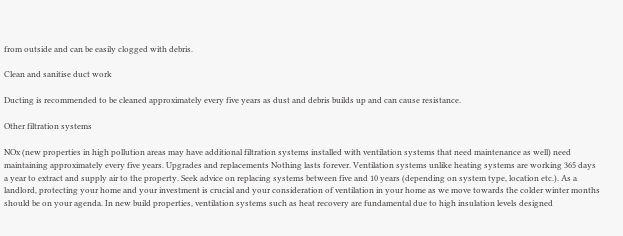from outside and can be easily clogged with debris.

Clean and sanitise duct work

Ducting is recommended to be cleaned approximately every five years as dust and debris builds up and can cause resistance.

Other filtration systems

NOx (new properties in high pollution areas may have additional filtration systems installed with ventilation systems that need maintenance as well) need maintaining approximately every five years. Upgrades and replacements Nothing lasts forever. Ventilation systems unlike heating systems are working 365 days a year to extract and supply air to the property. Seek advice on replacing systems between five and 10 years (depending on system type, location etc.). As a landlord, protecting your home and your investment is crucial and your consideration of ventilation in your home as we move towards the colder winter months should be on your agenda. In new build properties, ventilation systems such as heat recovery are fundamental due to high insulation levels designed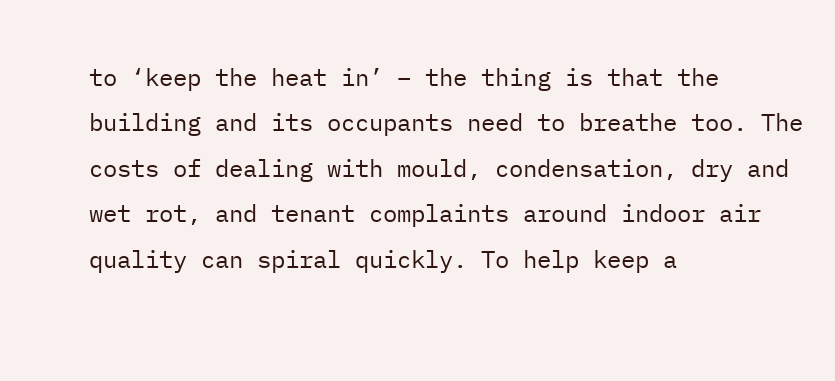to ‘keep the heat in’ – the thing is that the building and its occupants need to breathe too. The costs of dealing with mould, condensation, dry and wet rot, and tenant complaints around indoor air quality can spiral quickly. To help keep a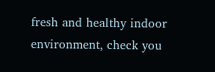fresh and healthy indoor environment, check you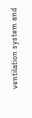ventilation system and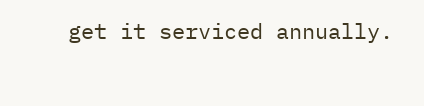get it serviced annually.